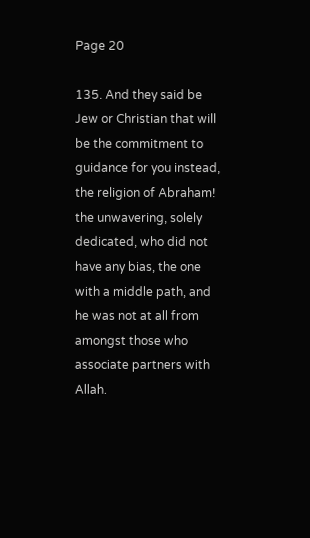Page 20

135. And they said be Jew or Christian that will be the commitment to guidance for you instead, the religion of Abraham! the unwavering, solely dedicated, who did not have any bias, the one with a middle path, and he was not at all from amongst those who associate partners with Allah.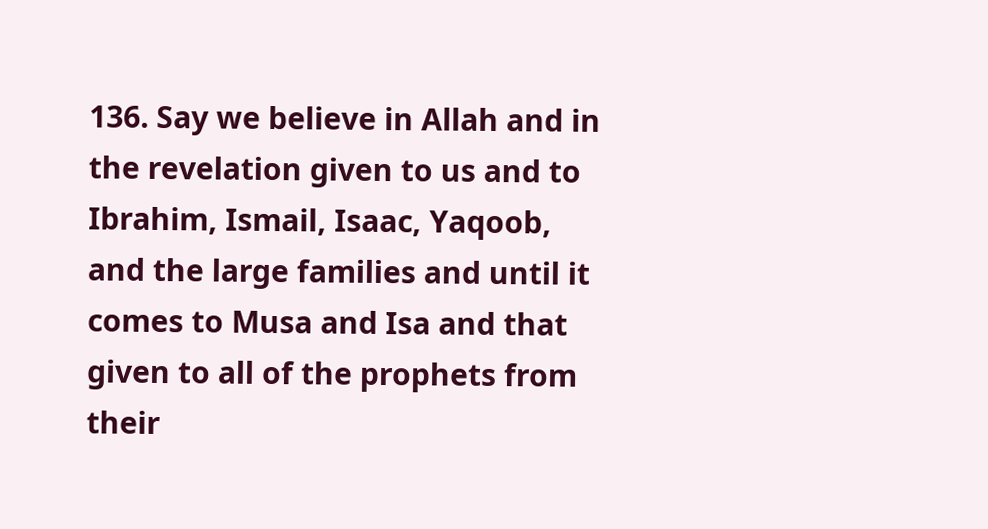136. Say we believe in Allah and in the revelation given to us and to Ibrahim, Ismail, Isaac, Yaqoob, and the large families and until it comes to Musa and Isa and that given to all of the prophets from their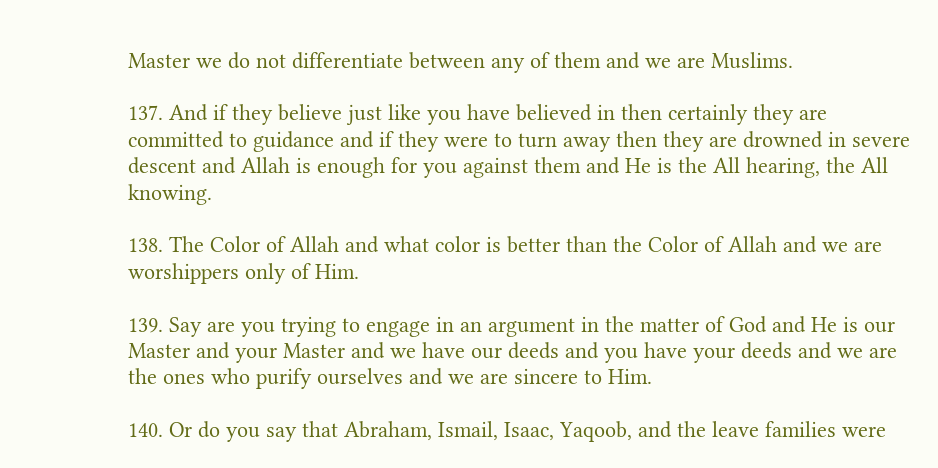Master we do not differentiate between any of them and we are Muslims.

137. And if they believe just like you have believed in then certainly they are committed to guidance and if they were to turn away then they are drowned in severe descent and Allah is enough for you against them and He is the All hearing, the All knowing.

138. The Color of Allah and what color is better than the Color of Allah and we are worshippers only of Him.

139. Say are you trying to engage in an argument in the matter of God and He is our Master and your Master and we have our deeds and you have your deeds and we are the ones who purify ourselves and we are sincere to Him.

140. Or do you say that Abraham, Ismail, Isaac, Yaqoob, and the leave families were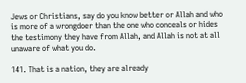Jews or Christians, say do you know better or Allah and who is more of a wrongdoer than the one who conceals or hides the testimony they have from Allah, and Allah is not at all unaware of what you do.

141. That is a nation, they are already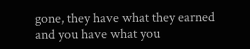gone, they have what they earned and you have what you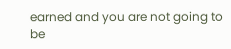earned and you are not going to be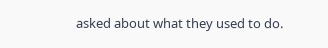asked about what they used to do.